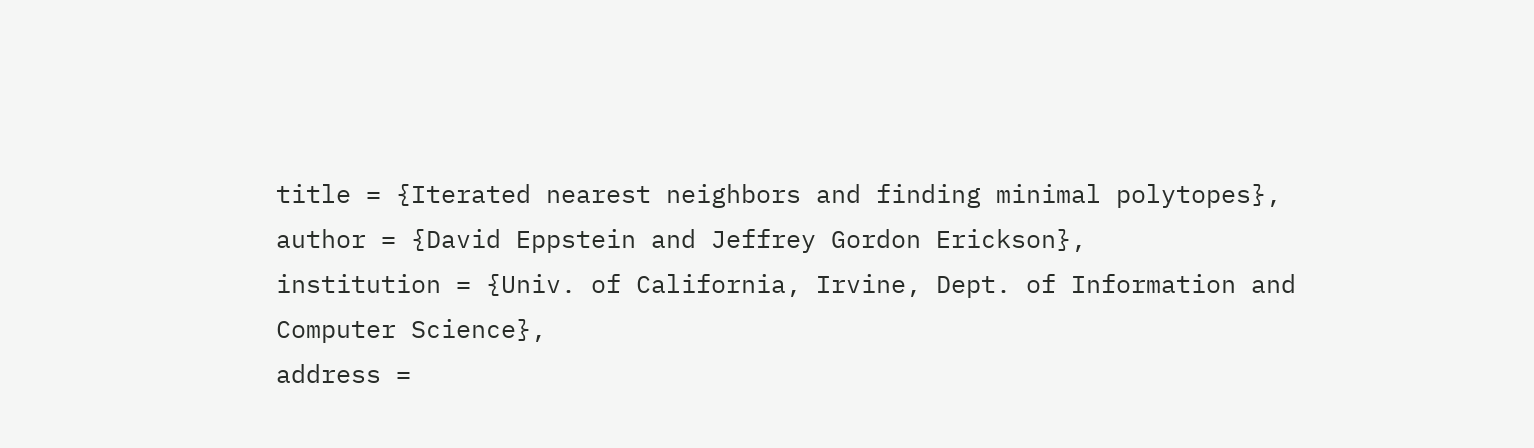title = {Iterated nearest neighbors and finding minimal polytopes},
author = {David Eppstein and Jeffrey Gordon Erickson},
institution = {Univ. of California, Irvine, Dept. of Information and Computer Science},
address =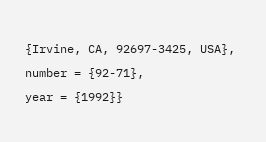{Irvine, CA, 92697-3425, USA},
number = {92-71},
year = {1992}}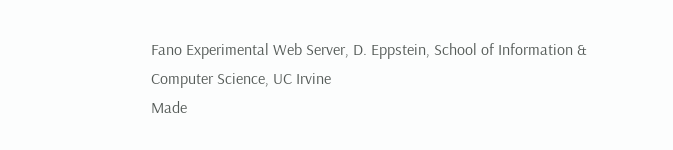Fano Experimental Web Server, D. Eppstein, School of Information & Computer Science, UC Irvine
Made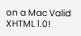on a Mac Valid XHTML 1.0!